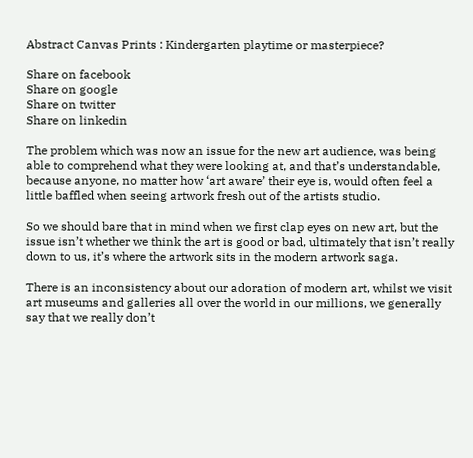Abstract Canvas Prints : Kindergarten playtime or masterpiece?

Share on facebook
Share on google
Share on twitter
Share on linkedin

The problem which was now an issue for the new art audience, was being able to comprehend what they were looking at, and that’s understandable, because anyone, no matter how ‘art aware’ their eye is, would often feel a little baffled when seeing artwork fresh out of the artists studio.

So we should bare that in mind when we first clap eyes on new art, but the issue isn’t whether we think the art is good or bad, ultimately that isn’t really down to us, it’s where the artwork sits in the modern artwork saga.

There is an inconsistency about our adoration of modern art, whilst we visit art museums and galleries all over the world in our millions, we generally say that we really don’t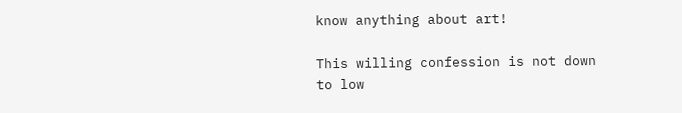know anything about art!

This willing confession is not down to low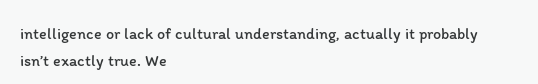intelligence or lack of cultural understanding, actually it probably isn’t exactly true. We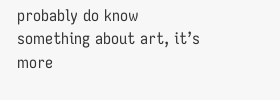probably do know something about art, it’s more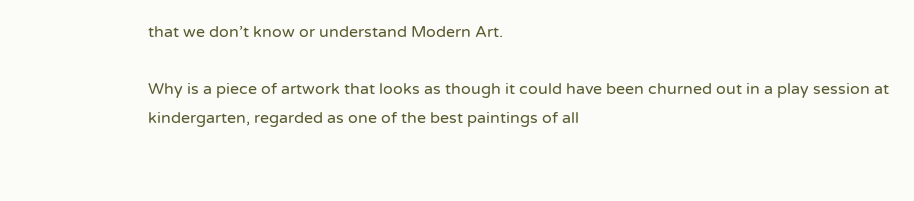that we don’t know or understand Modern Art.

Why is a piece of artwork that looks as though it could have been churned out in a play session at kindergarten, regarded as one of the best paintings of all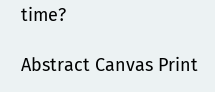time?

Abstract Canvas Print